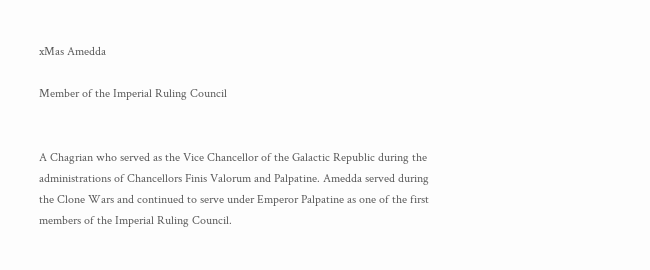xMas Amedda

Member of the Imperial Ruling Council


A Chagrian who served as the Vice Chancellor of the Galactic Republic during the administrations of Chancellors Finis Valorum and Palpatine. Amedda served during the Clone Wars and continued to serve under Emperor Palpatine as one of the first members of the Imperial Ruling Council.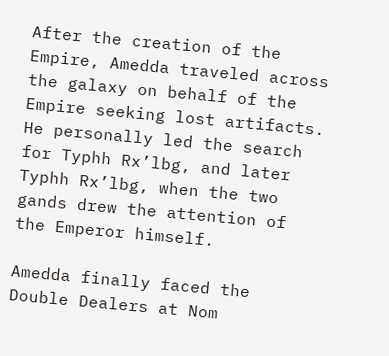After the creation of the Empire, Amedda traveled across the galaxy on behalf of the Empire seeking lost artifacts. He personally led the search for Typhh Rx’lbg, and later Typhh Rx’lbg, when the two gands drew the attention of the Emperor himself.

Amedda finally faced the Double Dealers at Nom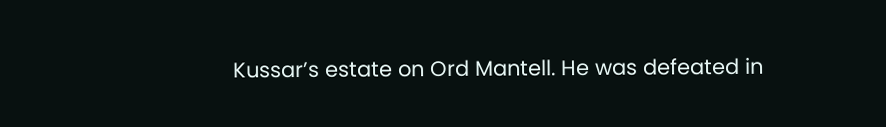Kussar’s estate on Ord Mantell. He was defeated in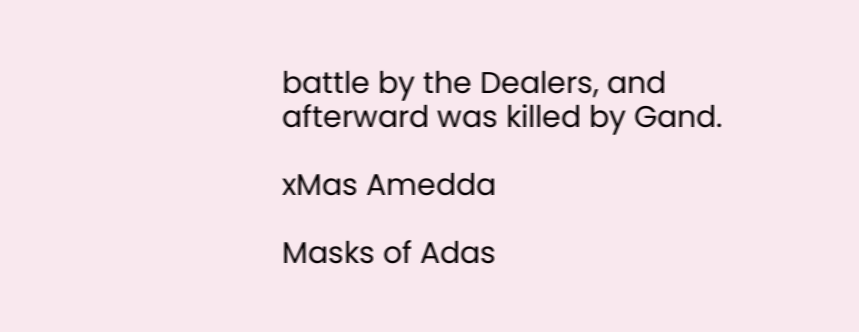battle by the Dealers, and afterward was killed by Gand.

xMas Amedda

Masks of Adas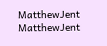MatthewJent MatthewJent